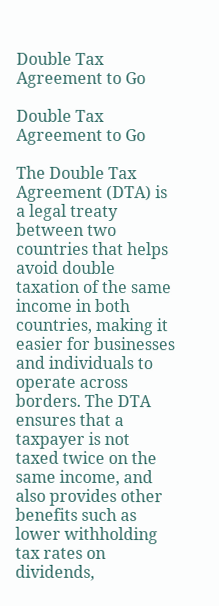Double Tax Agreement to Go

Double Tax Agreement to Go

The Double Tax Agreement (DTA) is a legal treaty between two countries that helps avoid double taxation of the same income in both countries, making it easier for businesses and individuals to operate across borders. The DTA ensures that a taxpayer is not taxed twice on the same income, and also provides other benefits such as lower withholding tax rates on dividends,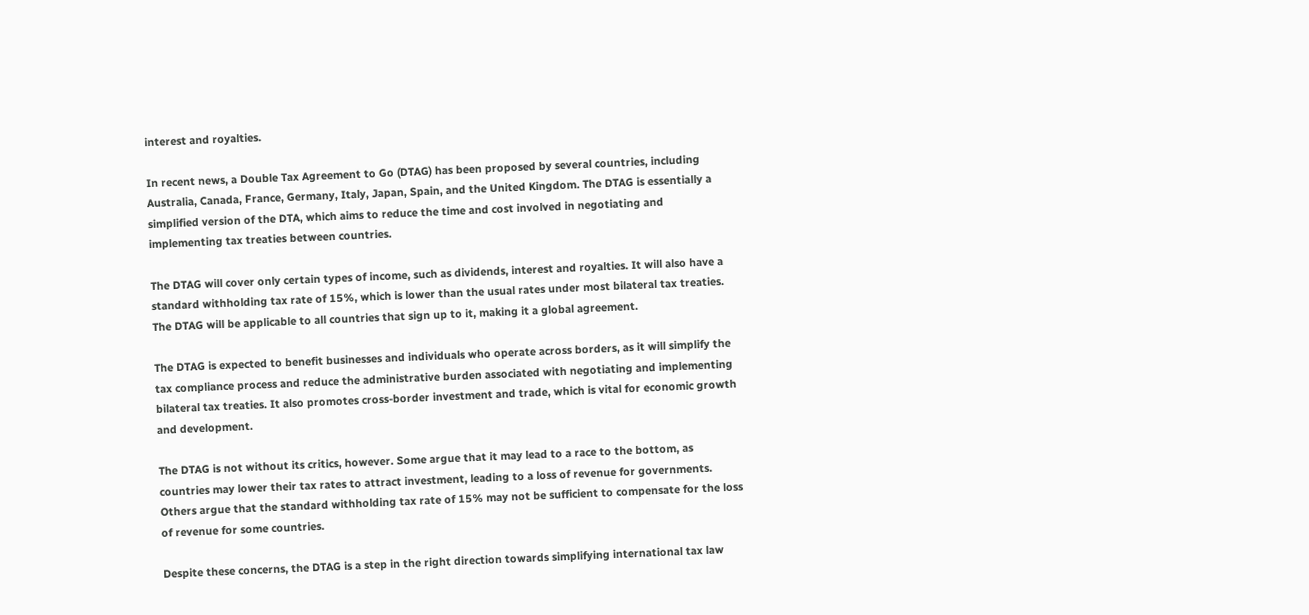interest and royalties.

In recent news, a Double Tax Agreement to Go (DTAG) has been proposed by several countries, including Australia, Canada, France, Germany, Italy, Japan, Spain, and the United Kingdom. The DTAG is essentially a simplified version of the DTA, which aims to reduce the time and cost involved in negotiating and implementing tax treaties between countries.

The DTAG will cover only certain types of income, such as dividends, interest and royalties. It will also have a standard withholding tax rate of 15%, which is lower than the usual rates under most bilateral tax treaties. The DTAG will be applicable to all countries that sign up to it, making it a global agreement.

The DTAG is expected to benefit businesses and individuals who operate across borders, as it will simplify the tax compliance process and reduce the administrative burden associated with negotiating and implementing bilateral tax treaties. It also promotes cross-border investment and trade, which is vital for economic growth and development.

The DTAG is not without its critics, however. Some argue that it may lead to a race to the bottom, as countries may lower their tax rates to attract investment, leading to a loss of revenue for governments. Others argue that the standard withholding tax rate of 15% may not be sufficient to compensate for the loss of revenue for some countries.

Despite these concerns, the DTAG is a step in the right direction towards simplifying international tax law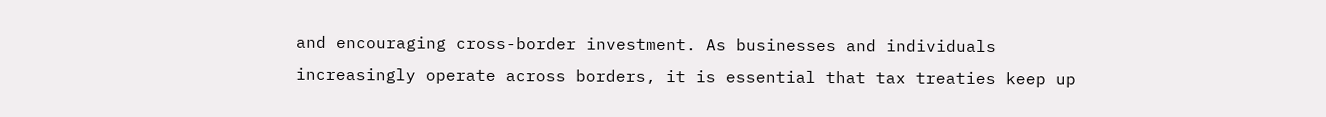and encouraging cross-border investment. As businesses and individuals increasingly operate across borders, it is essential that tax treaties keep up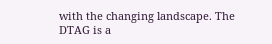with the changing landscape. The DTAG is a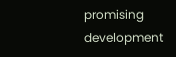promising development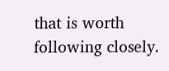that is worth following closely.